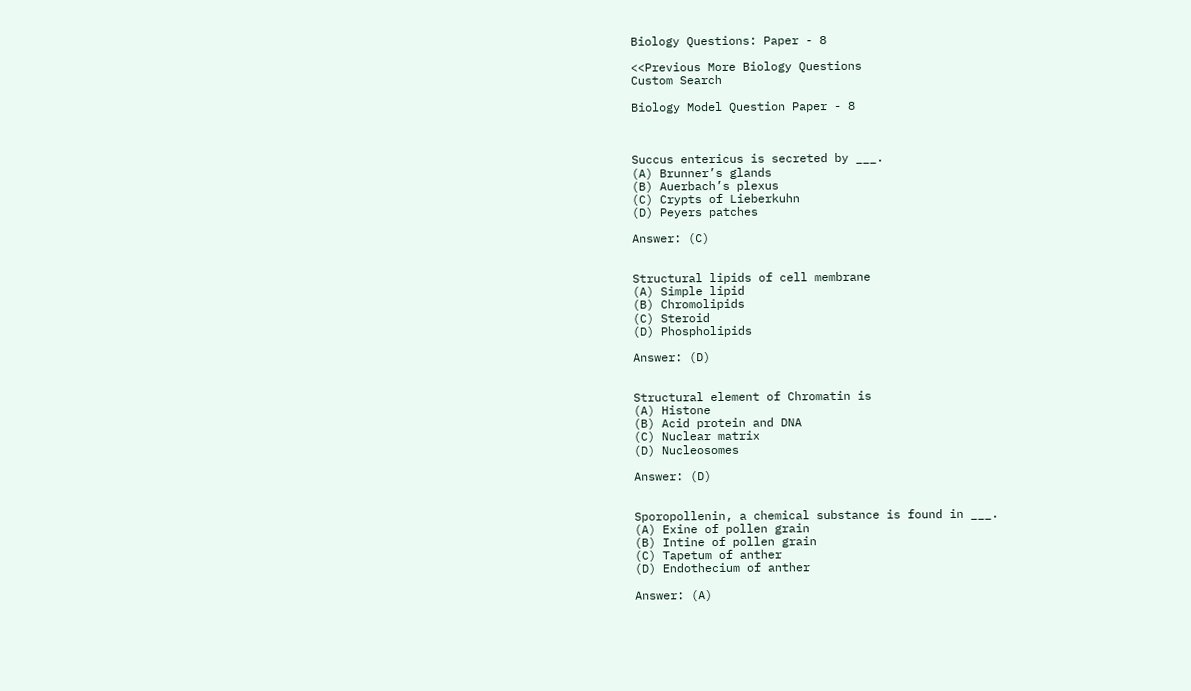Biology Questions: Paper - 8

<<Previous More Biology Questions
Custom Search

Biology Model Question Paper - 8



Succus entericus is secreted by ___.
(A) Brunner’s glands
(B) Auerbach’s plexus
(C) Crypts of Lieberkuhn
(D) Peyers patches

Answer: (C)


Structural lipids of cell membrane
(A) Simple lipid
(B) Chromolipids
(C) Steroid
(D) Phospholipids

Answer: (D)


Structural element of Chromatin is
(A) Histone
(B) Acid protein and DNA
(C) Nuclear matrix
(D) Nucleosomes

Answer: (D)


Sporopollenin, a chemical substance is found in ___.
(A) Exine of pollen grain
(B) Intine of pollen grain
(C) Tapetum of anther
(D) Endothecium of anther

Answer: (A)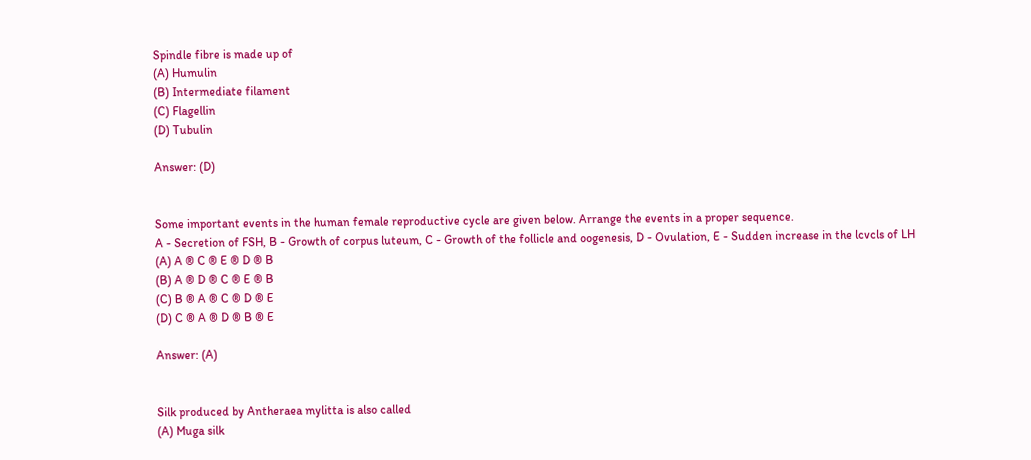Spindle fibre is made up of
(A) Humulin
(B) Intermediate filament
(C) Flagellin
(D) Tubulin

Answer: (D)


Some important events in the human female reproductive cycle are given below. Arrange the events in a proper sequence.
A - Secretion of FSH, B - Growth of corpus luteum, C - Growth of the follicle and oogenesis, D - Ovulation, E - Sudden increase in the lcvcls of LH
(A) A ® C ® E ® D ® B
(B) A ® D ® C ® E ® B
(C) B ® A ® C ® D ® E
(D) C ® A ® D ® B ® E

Answer: (A)


Silk produced by Antheraea mylitta is also called
(A) Muga silk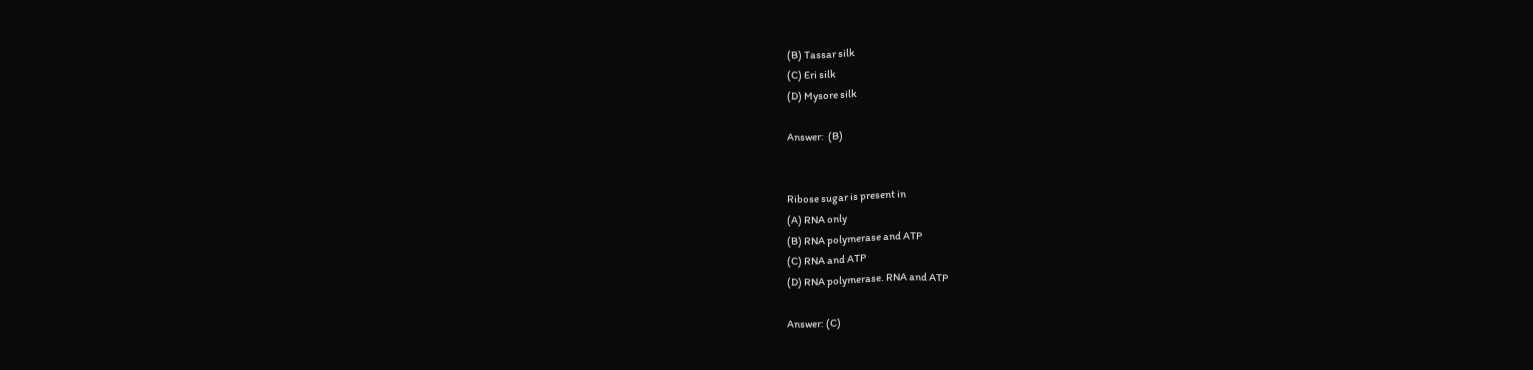(B) Tassar silk
(C) Eri silk
(D) Mysore silk

Answer:  (B)


Ribose sugar is present in
(A) RNA only
(B) RNA polymerase and ATP
(C) RNA and ATP
(D) RNA polymerase. RNA and ATP

Answer: (C)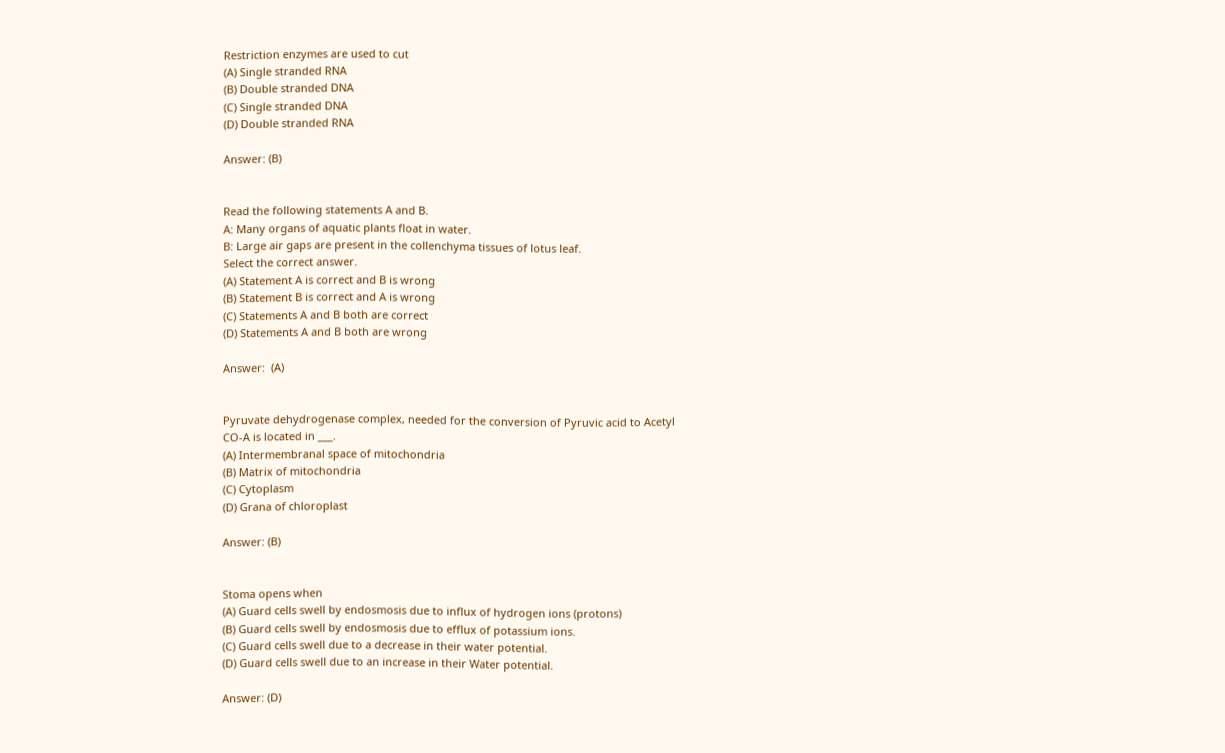Restriction enzymes are used to cut
(A) Single stranded RNA
(B) Double stranded DNA
(C) Single stranded DNA
(D) Double stranded RNA

Answer: (B)


Read the following statements A and B.
A: Many organs of aquatic plants float in water.
B: Large air gaps are present in the collenchyma tissues of lotus leaf.
Select the correct answer.
(A) Statement A is correct and B is wrong
(B) Statement B is correct and A is wrong
(C) Statements A and B both are correct
(D) Statements A and B both are wrong

Answer:  (A)


Pyruvate dehydrogenase complex, needed for the conversion of Pyruvic acid to Acetyl
CO-A is located in ___.
(A) Intermembranal space of mitochondria
(B) Matrix of mitochondria
(C) Cytoplasm
(D) Grana of chloroplast

Answer: (B)


Stoma opens when
(A) Guard cells swell by endosmosis due to influx of hydrogen ions (protons)
(B) Guard cells swell by endosmosis due to efflux of potassium ions.
(C) Guard cells swell due to a decrease in their water potential.
(D) Guard cells swell due to an increase in their Water potential.

Answer: (D)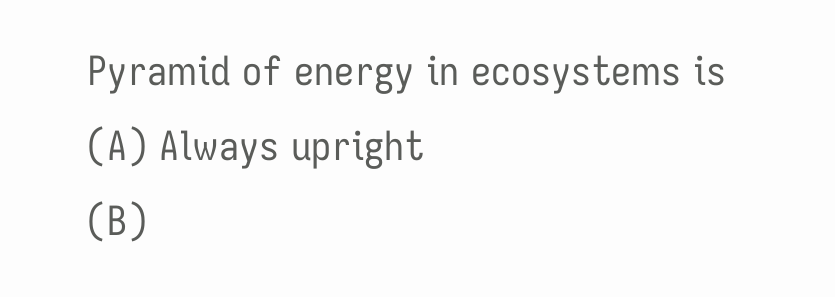Pyramid of energy in ecosystems is
(A) Always upright
(B)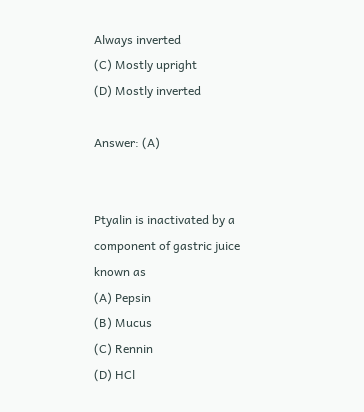Always inverted
(C) Mostly upright
(D) Mostly inverted

Answer: (A)


Ptyalin is inactivated by a component of gastric juice known as
(A) Pepsin
(B) Mucus
(C) Rennin
(D) HCl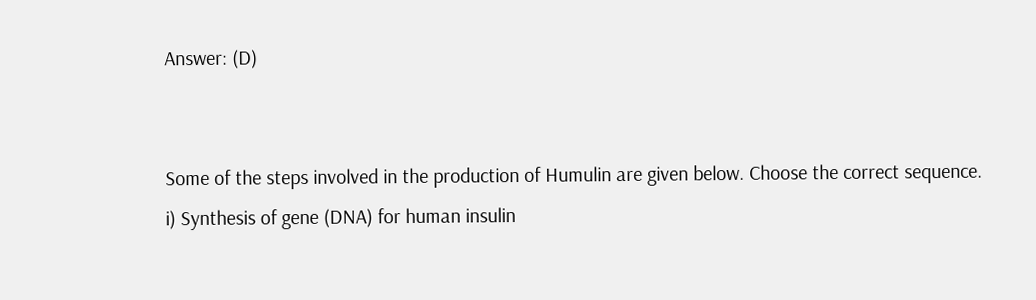Answer: (D)


Some of the steps involved in the production of Humulin are given below. Choose the correct sequence.
i) Synthesis of gene (DNA) for human insulin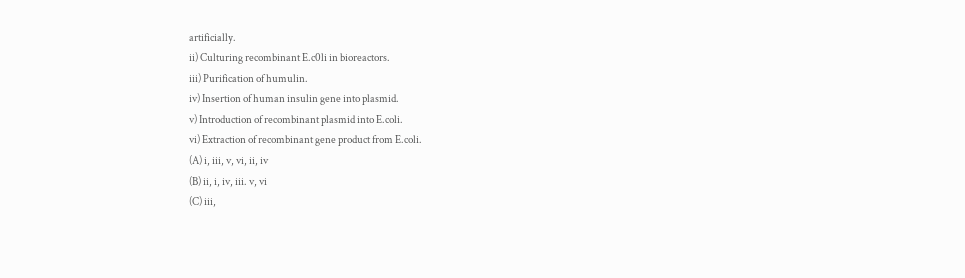artificially.
ii) Culturing recombinant E.c0li in bioreactors.
iii) Purification of humulin.
iv) Insertion of human insulin gene into plasmid.
v) Introduction of recombinant plasmid into E.coli.
vi) Extraction of recombinant gene product from E.coli.
(A) i, iii, v, vi, ii, iv
(B) ii, i, iv, iii. v, vi
(C) iii,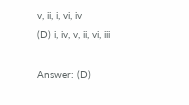v, ii, i, vi, iv
(D) i, iv, v, ii, vi, iii

Answer: (D)